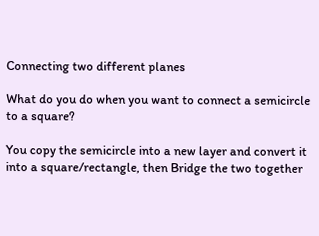Connecting two different planes

What do you do when you want to connect a semicircle to a square?

You copy the semicircle into a new layer and convert it into a square/rectangle, then Bridge the two together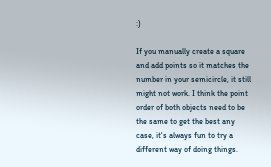:)

If you manually create a square and add points so it matches the number in your semicircle, it still might not work. I think the point order of both objects need to be the same to get the best any case, it's always fun to try a different way of doing things.